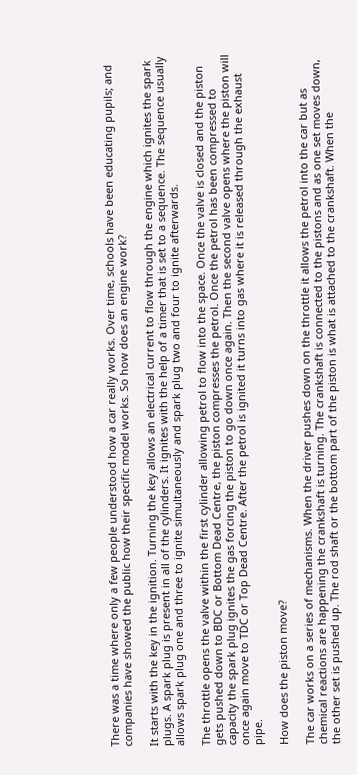There was a time where only a few people understood how a car really works. Over time, schools have been educating pupils; and companies have showed the public how their specific model works. So how does an engine work?

It starts with the key in the ignition. Turning the key allows an electrical current to flow through the engine which ignites the spark plugs. A spark plug is present in all of the cylinders. It ignites with the help of a timer that is set to a sequence. The sequence usually allows spark plug one and three to ignite simultaneously and spark plug two and four to ignite afterwards.

The throttle opens the valve within the first cylinder allowing petrol to flow into the space. Once the valve is closed and the piston gets pushed down to BDC or Bottom Dead Centre, the piston compresses the petrol. Once the petrol has been compressed to capacity the spark plug ignites the gas forcing the piston to go down once again. Then the second valve opens where the piston will once again move to TDC or Top Dead Centre. After the petrol is ignited it turns into gas where it is released through the exhaust pipe.

How does the piston move?

The car works on a series of mechanisms. When the driver pushes down on the throttle it allows the petrol into the car but as chemical reactions are happening the crankshaft is turning. The crankshaft is connected to the pistons and as one set moves down, the other set is pushed up. The rod shaft or the bottom part of the piston is what is attached to the crankshaft. When the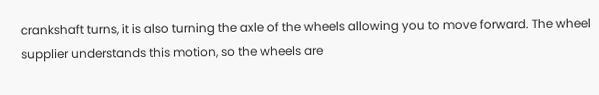crankshaft turns, it is also turning the axle of the wheels allowing you to move forward. The wheel supplier understands this motion, so the wheels are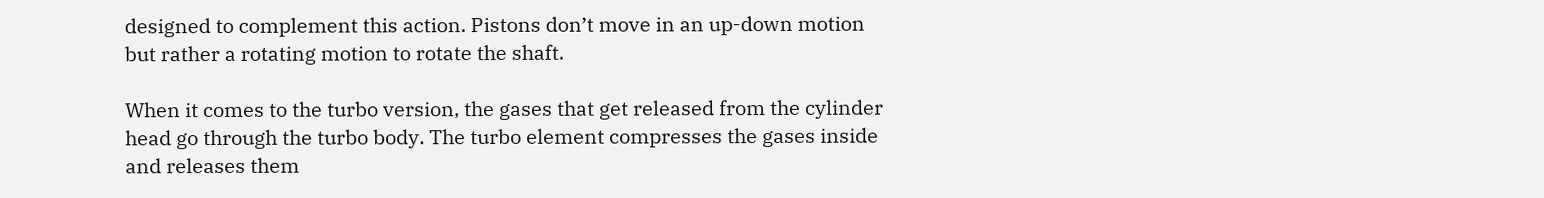designed to complement this action. Pistons don’t move in an up-down motion but rather a rotating motion to rotate the shaft.

When it comes to the turbo version, the gases that get released from the cylinder head go through the turbo body. The turbo element compresses the gases inside and releases them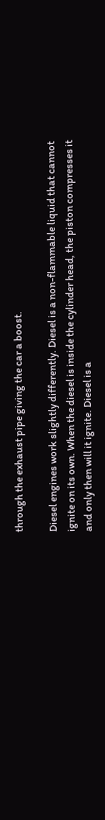through the exhaust pipe giving the car a boost.

Diesel engines work slightly differently. Diesel is a non-flammable liquid that cannot ignite on its own. When the diesel is inside the cylinder head, the piston compresses it and only then will it ignite. Diesel is a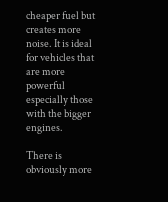cheaper fuel but creates more noise. It is ideal for vehicles that are more powerful especially those with the bigger engines.

There is obviously more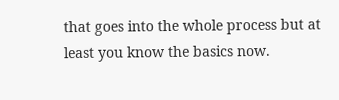that goes into the whole process but at least you know the basics now.